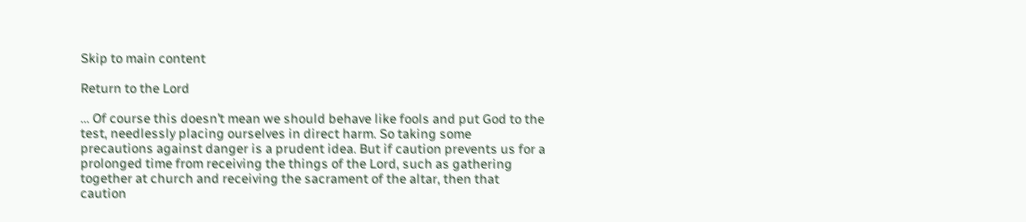Skip to main content

Return to the Lord

... Of course this doesn’t mean we should behave like fools and put God to the test, needlessly placing ourselves in direct harm. So taking some precautions against danger is a prudent idea. But if caution prevents us for a prolonged time from receiving the things of the Lord, such as gathering together at church and receiving the sacrament of the altar, then that caution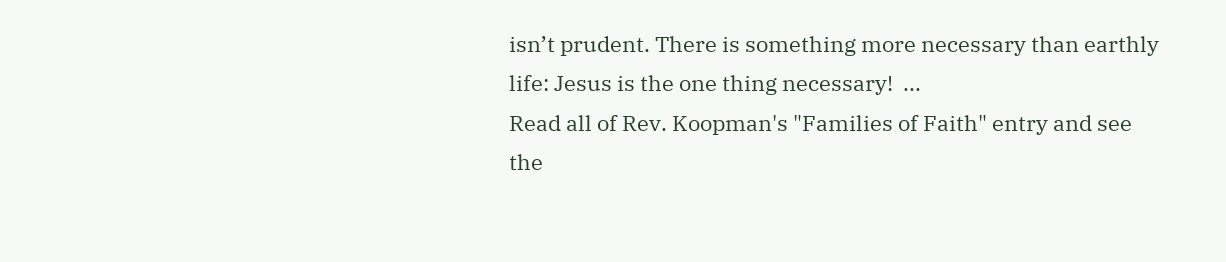isn’t prudent. There is something more necessary than earthly life: Jesus is the one thing necessary!  ...
Read all of Rev. Koopman's "Families of Faith" entry and see the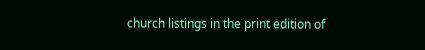church listings in the print edition of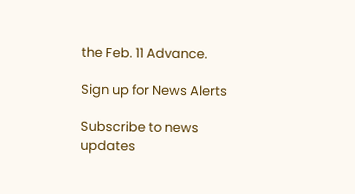the Feb. 11 Advance.

Sign up for News Alerts

Subscribe to news updates